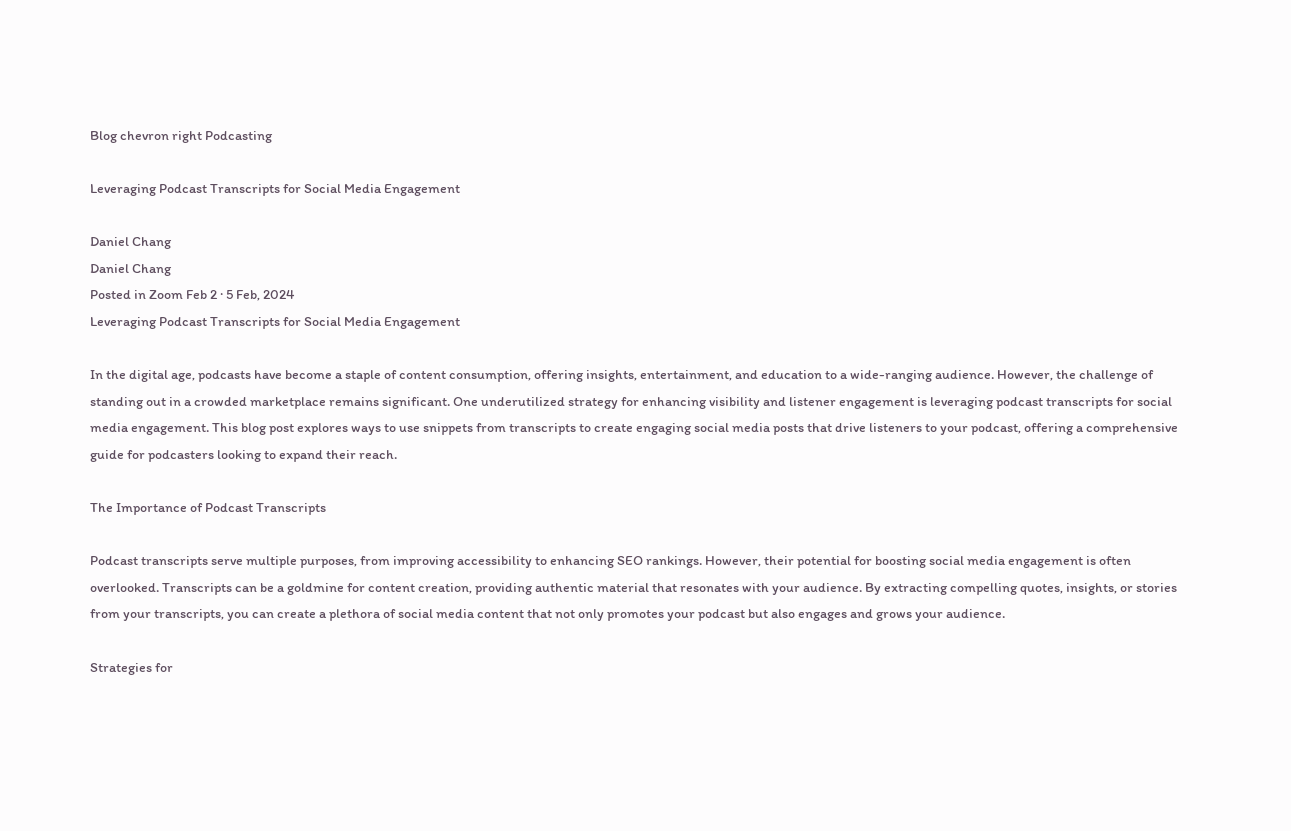Blog chevron right Podcasting

Leveraging Podcast Transcripts for Social Media Engagement

Daniel Chang
Daniel Chang
Posted in Zoom Feb 2 · 5 Feb, 2024
Leveraging Podcast Transcripts for Social Media Engagement

In the digital age, podcasts have become a staple of content consumption, offering insights, entertainment, and education to a wide-ranging audience. However, the challenge of standing out in a crowded marketplace remains significant. One underutilized strategy for enhancing visibility and listener engagement is leveraging podcast transcripts for social media engagement. This blog post explores ways to use snippets from transcripts to create engaging social media posts that drive listeners to your podcast, offering a comprehensive guide for podcasters looking to expand their reach.

The Importance of Podcast Transcripts

Podcast transcripts serve multiple purposes, from improving accessibility to enhancing SEO rankings. However, their potential for boosting social media engagement is often overlooked. Transcripts can be a goldmine for content creation, providing authentic material that resonates with your audience. By extracting compelling quotes, insights, or stories from your transcripts, you can create a plethora of social media content that not only promotes your podcast but also engages and grows your audience.

Strategies for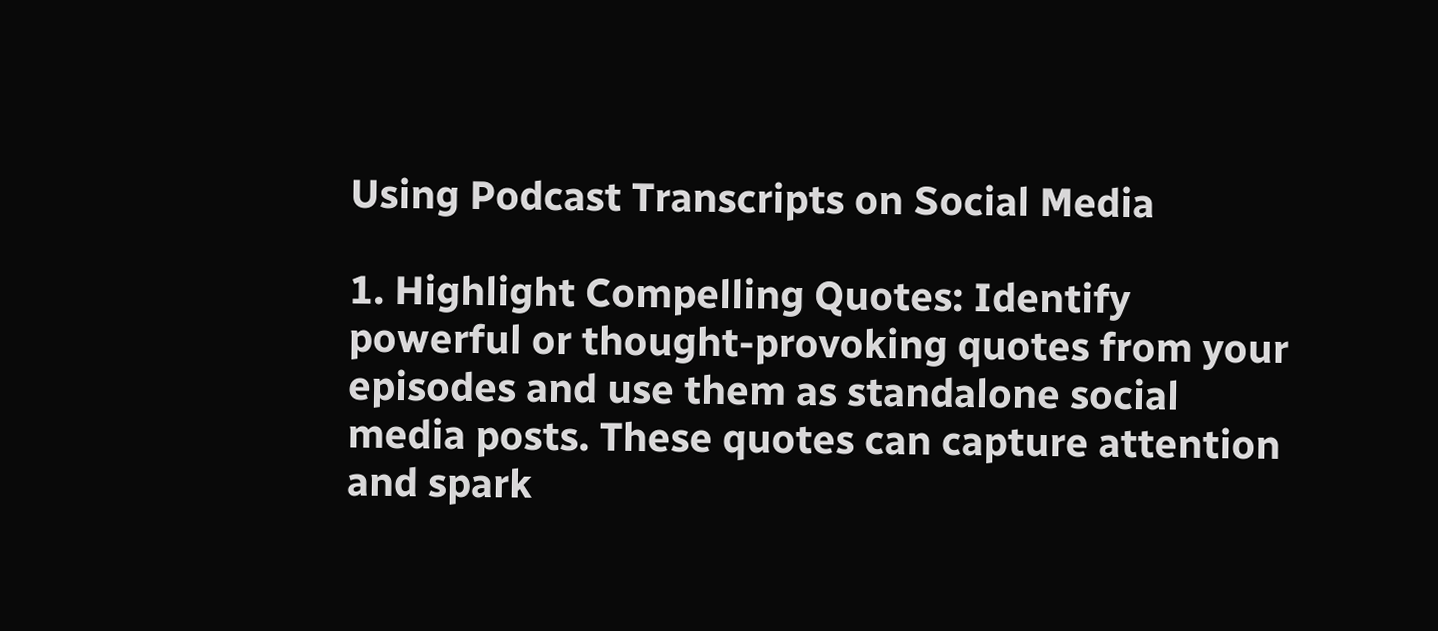Using Podcast Transcripts on Social Media

1. Highlight Compelling Quotes: Identify powerful or thought-provoking quotes from your episodes and use them as standalone social media posts. These quotes can capture attention and spark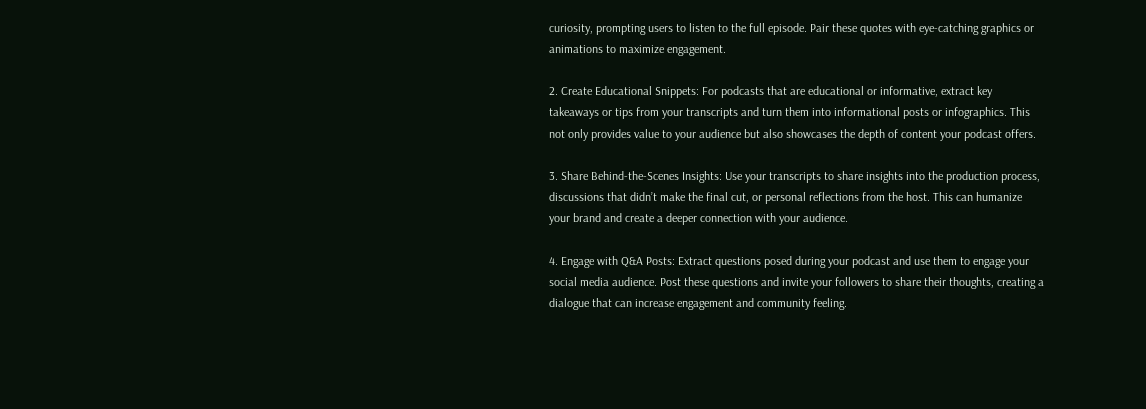curiosity, prompting users to listen to the full episode. Pair these quotes with eye-catching graphics or animations to maximize engagement.

2. Create Educational Snippets: For podcasts that are educational or informative, extract key takeaways or tips from your transcripts and turn them into informational posts or infographics. This not only provides value to your audience but also showcases the depth of content your podcast offers.

3. Share Behind-the-Scenes Insights: Use your transcripts to share insights into the production process, discussions that didn’t make the final cut, or personal reflections from the host. This can humanize your brand and create a deeper connection with your audience.

4. Engage with Q&A Posts: Extract questions posed during your podcast and use them to engage your social media audience. Post these questions and invite your followers to share their thoughts, creating a dialogue that can increase engagement and community feeling.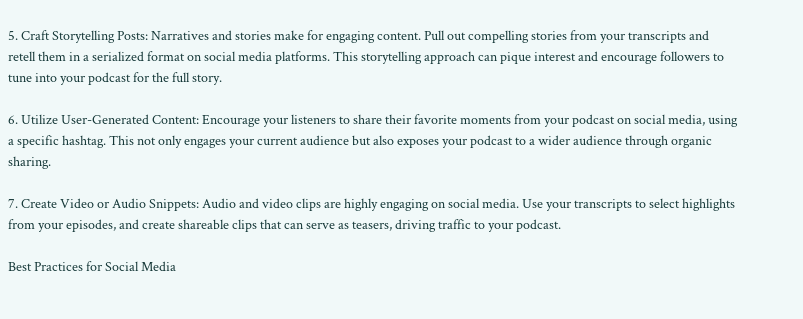5. Craft Storytelling Posts: Narratives and stories make for engaging content. Pull out compelling stories from your transcripts and retell them in a serialized format on social media platforms. This storytelling approach can pique interest and encourage followers to tune into your podcast for the full story.

6. Utilize User-Generated Content: Encourage your listeners to share their favorite moments from your podcast on social media, using a specific hashtag. This not only engages your current audience but also exposes your podcast to a wider audience through organic sharing.

7. Create Video or Audio Snippets: Audio and video clips are highly engaging on social media. Use your transcripts to select highlights from your episodes, and create shareable clips that can serve as teasers, driving traffic to your podcast.

Best Practices for Social Media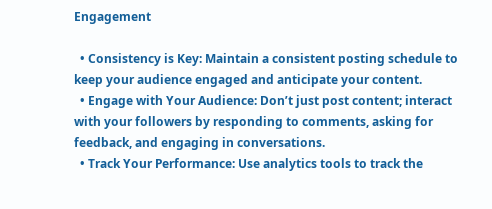Engagement

  • Consistency is Key: Maintain a consistent posting schedule to keep your audience engaged and anticipate your content.
  • Engage with Your Audience: Don’t just post content; interact with your followers by responding to comments, asking for feedback, and engaging in conversations.
  • Track Your Performance: Use analytics tools to track the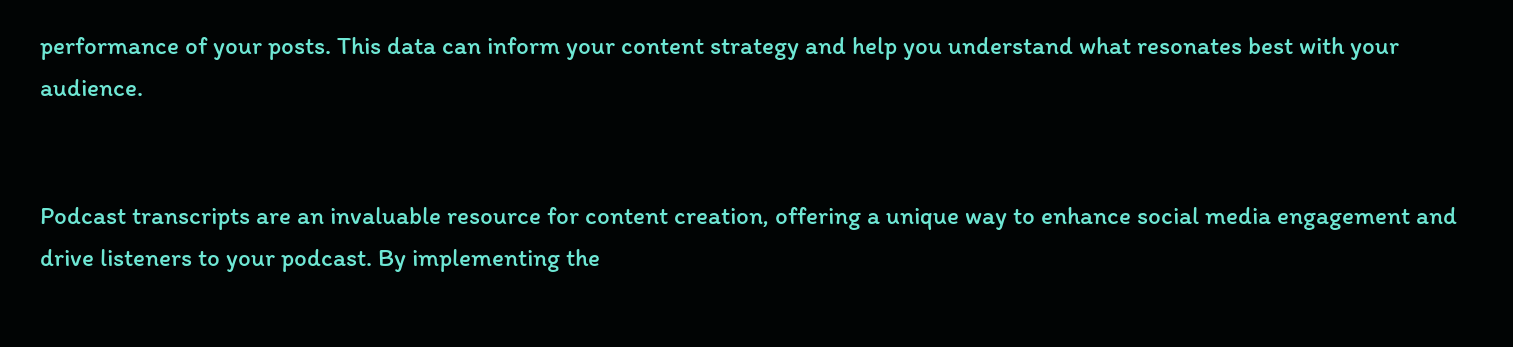performance of your posts. This data can inform your content strategy and help you understand what resonates best with your audience.


Podcast transcripts are an invaluable resource for content creation, offering a unique way to enhance social media engagement and drive listeners to your podcast. By implementing the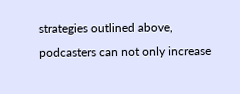strategies outlined above, podcasters can not only increase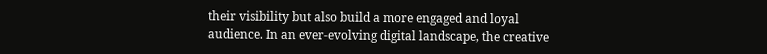their visibility but also build a more engaged and loyal audience. In an ever-evolving digital landscape, the creative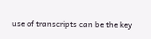use of transcripts can be the key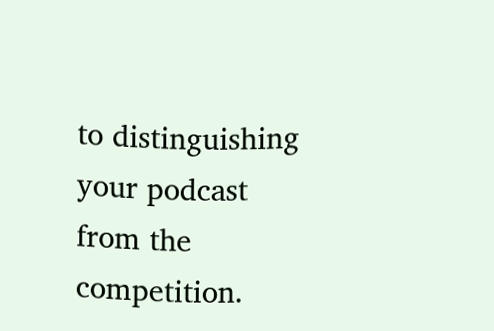to distinguishing your podcast from the competition.